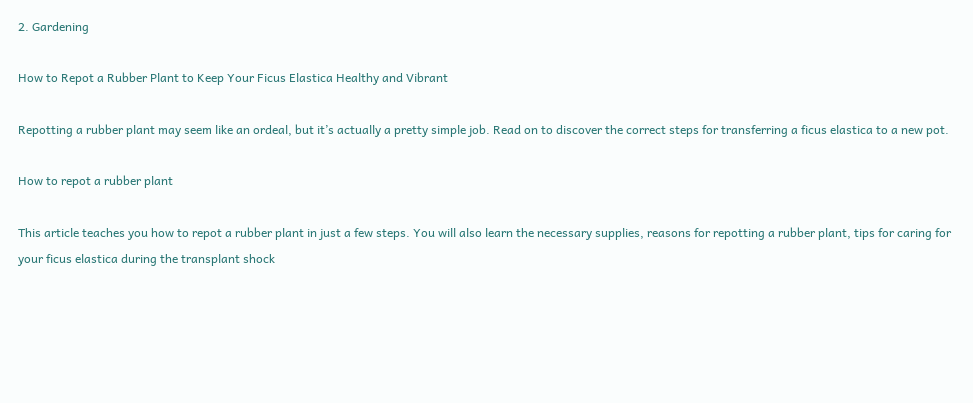2. Gardening

How to Repot a Rubber Plant to Keep Your Ficus Elastica Healthy and Vibrant

Repotting a rubber plant may seem like an ordeal, but it’s actually a pretty simple job. Read on to discover the correct steps for transferring a ficus elastica to a new pot.

How to repot a rubber plant

This article teaches you how to repot a rubber plant in just a few steps. You will also learn the necessary supplies, reasons for repotting a rubber plant, tips for caring for your ficus elastica during the transplant shock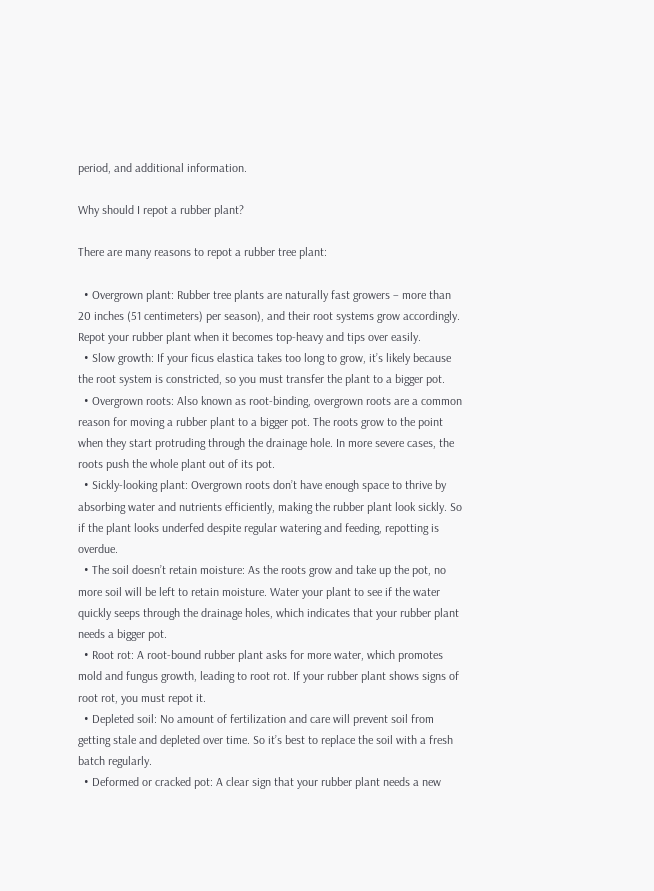period, and additional information.

Why should I repot a rubber plant?

There are many reasons to repot a rubber tree plant:

  • Overgrown plant: Rubber tree plants are naturally fast growers – more than 20 inches (51 centimeters) per season), and their root systems grow accordingly. Repot your rubber plant when it becomes top-heavy and tips over easily.
  • Slow growth: If your ficus elastica takes too long to grow, it’s likely because the root system is constricted, so you must transfer the plant to a bigger pot.
  • Overgrown roots: Also known as root-binding, overgrown roots are a common reason for moving a rubber plant to a bigger pot. The roots grow to the point when they start protruding through the drainage hole. In more severe cases, the roots push the whole plant out of its pot.
  • Sickly-looking plant: Overgrown roots don’t have enough space to thrive by absorbing water and nutrients efficiently, making the rubber plant look sickly. So if the plant looks underfed despite regular watering and feeding, repotting is overdue.
  • The soil doesn’t retain moisture: As the roots grow and take up the pot, no more soil will be left to retain moisture. Water your plant to see if the water quickly seeps through the drainage holes, which indicates that your rubber plant needs a bigger pot.
  • Root rot: A root-bound rubber plant asks for more water, which promotes mold and fungus growth, leading to root rot. If your rubber plant shows signs of root rot, you must repot it.
  • Depleted soil: No amount of fertilization and care will prevent soil from getting stale and depleted over time. So it’s best to replace the soil with a fresh batch regularly.
  • Deformed or cracked pot: A clear sign that your rubber plant needs a new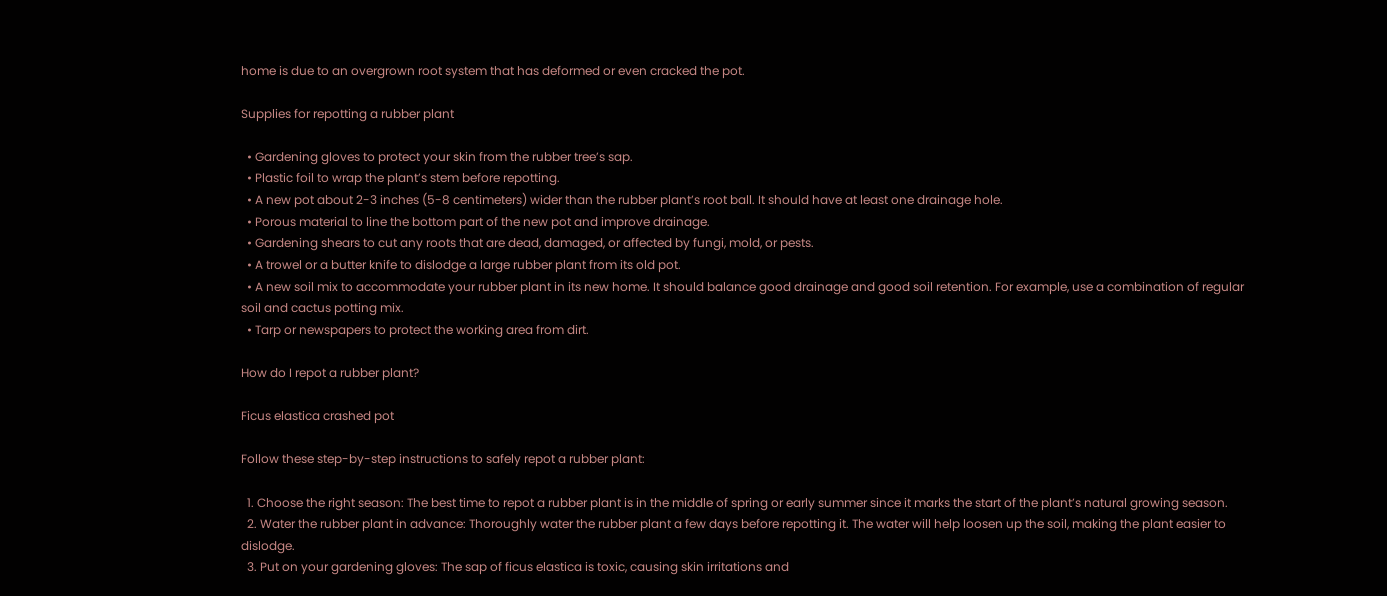home is due to an overgrown root system that has deformed or even cracked the pot.

Supplies for repotting a rubber plant

  • Gardening gloves to protect your skin from the rubber tree’s sap.
  • Plastic foil to wrap the plant’s stem before repotting.
  • A new pot about 2-3 inches (5-8 centimeters) wider than the rubber plant’s root ball. It should have at least one drainage hole.
  • Porous material to line the bottom part of the new pot and improve drainage.
  • Gardening shears to cut any roots that are dead, damaged, or affected by fungi, mold, or pests.
  • A trowel or a butter knife to dislodge a large rubber plant from its old pot.
  • A new soil mix to accommodate your rubber plant in its new home. It should balance good drainage and good soil retention. For example, use a combination of regular soil and cactus potting mix.
  • Tarp or newspapers to protect the working area from dirt.

How do I repot a rubber plant?

Ficus elastica crashed pot

Follow these step-by-step instructions to safely repot a rubber plant:

  1. Choose the right season: The best time to repot a rubber plant is in the middle of spring or early summer since it marks the start of the plant’s natural growing season.
  2. Water the rubber plant in advance: Thoroughly water the rubber plant a few days before repotting it. The water will help loosen up the soil, making the plant easier to dislodge.
  3. Put on your gardening gloves: The sap of ficus elastica is toxic, causing skin irritations and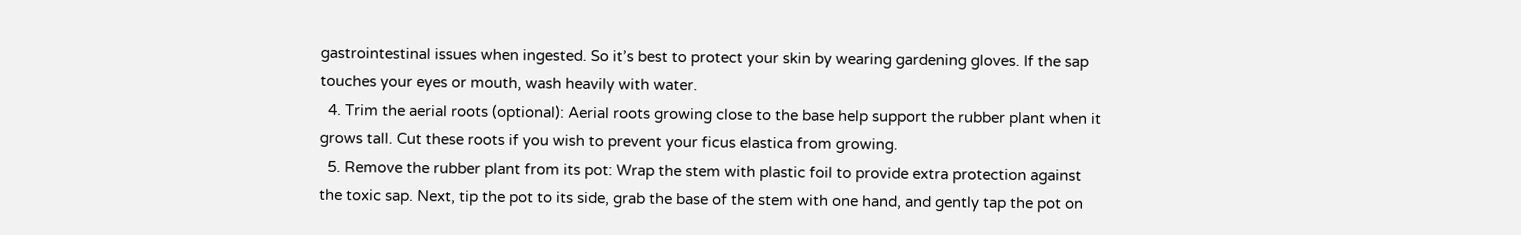gastrointestinal issues when ingested. So it’s best to protect your skin by wearing gardening gloves. If the sap touches your eyes or mouth, wash heavily with water.
  4. Trim the aerial roots (optional): Aerial roots growing close to the base help support the rubber plant when it grows tall. Cut these roots if you wish to prevent your ficus elastica from growing.
  5. Remove the rubber plant from its pot: Wrap the stem with plastic foil to provide extra protection against the toxic sap. Next, tip the pot to its side, grab the base of the stem with one hand, and gently tap the pot on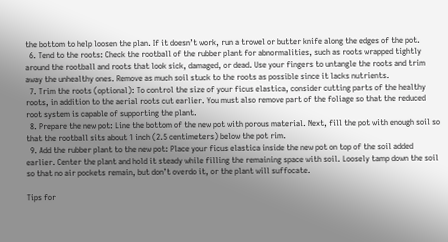the bottom to help loosen the plan. If it doesn’t work, run a trowel or butter knife along the edges of the pot.
  6. Tend to the roots: Check the rootball of the rubber plant for abnormalities, such as roots wrapped tightly around the rootball and roots that look sick, damaged, or dead. Use your fingers to untangle the roots and trim away the unhealthy ones. Remove as much soil stuck to the roots as possible since it lacks nutrients.
  7. Trim the roots (optional): To control the size of your ficus elastica, consider cutting parts of the healthy roots, in addition to the aerial roots cut earlier. You must also remove part of the foliage so that the reduced root system is capable of supporting the plant.
  8. Prepare the new pot: Line the bottom of the new pot with porous material. Next, fill the pot with enough soil so that the rootball sits about 1 inch (2.5 centimeters) below the pot rim.
  9. Add the rubber plant to the new pot: Place your ficus elastica inside the new pot on top of the soil added earlier. Center the plant and hold it steady while filling the remaining space with soil. Loosely tamp down the soil so that no air pockets remain, but don’t overdo it, or the plant will suffocate.

Tips for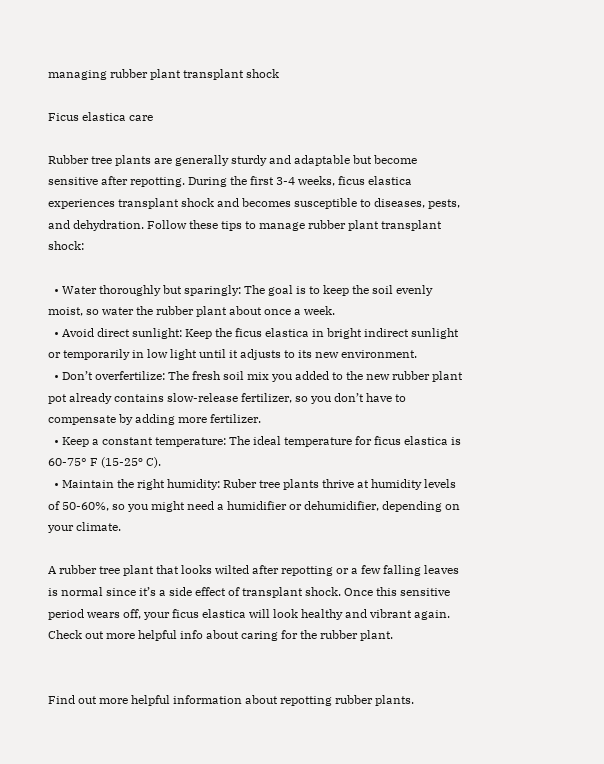managing rubber plant transplant shock

Ficus elastica care

Rubber tree plants are generally sturdy and adaptable but become sensitive after repotting. During the first 3-4 weeks, ficus elastica experiences transplant shock and becomes susceptible to diseases, pests, and dehydration. Follow these tips to manage rubber plant transplant shock:

  • Water thoroughly but sparingly: The goal is to keep the soil evenly moist, so water the rubber plant about once a week.
  • Avoid direct sunlight: Keep the ficus elastica in bright indirect sunlight or temporarily in low light until it adjusts to its new environment.
  • Don’t overfertilize: The fresh soil mix you added to the new rubber plant pot already contains slow-release fertilizer, so you don’t have to compensate by adding more fertilizer.
  • Keep a constant temperature: The ideal temperature for ficus elastica is 60-75° F (15-25º C).
  • Maintain the right humidity: Ruber tree plants thrive at humidity levels of 50-60%, so you might need a humidifier or dehumidifier, depending on your climate.

A rubber tree plant that looks wilted after repotting or a few falling leaves is normal since it’s a side effect of transplant shock. Once this sensitive period wears off, your ficus elastica will look healthy and vibrant again. Check out more helpful info about caring for the rubber plant.


Find out more helpful information about repotting rubber plants.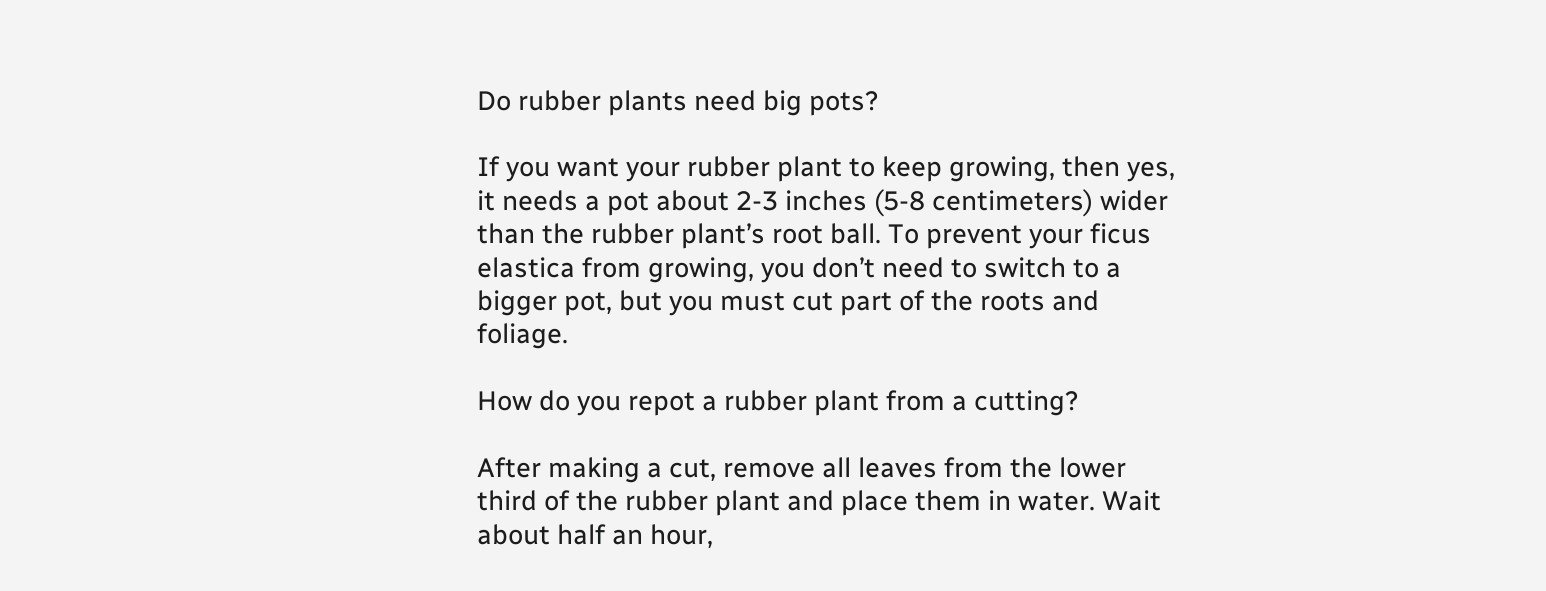Do rubber plants need big pots?

If you want your rubber plant to keep growing, then yes, it needs a pot about 2-3 inches (5-8 centimeters) wider than the rubber plant’s root ball. To prevent your ficus elastica from growing, you don’t need to switch to a bigger pot, but you must cut part of the roots and foliage.

How do you repot a rubber plant from a cutting?

After making a cut, remove all leaves from the lower third of the rubber plant and place them in water. Wait about half an hour,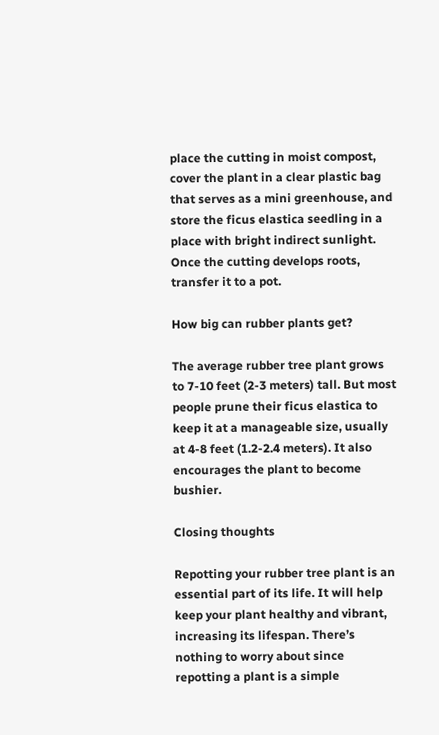place the cutting in moist compost, cover the plant in a clear plastic bag that serves as a mini greenhouse, and store the ficus elastica seedling in a place with bright indirect sunlight. Once the cutting develops roots, transfer it to a pot.

How big can rubber plants get?

The average rubber tree plant grows to 7-10 feet (2-3 meters) tall. But most people prune their ficus elastica to keep it at a manageable size, usually at 4-8 feet (1.2-2.4 meters). It also encourages the plant to become bushier.

Closing thoughts

Repotting your rubber tree plant is an essential part of its life. It will help keep your plant healthy and vibrant, increasing its lifespan. There’s nothing to worry about since repotting a plant is a simple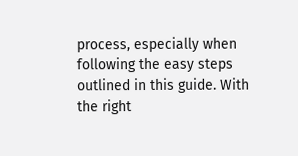process, especially when following the easy steps outlined in this guide. With the right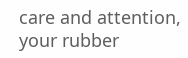care and attention, your rubber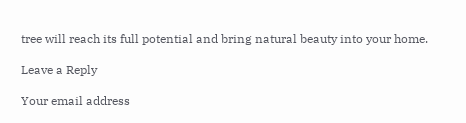tree will reach its full potential and bring natural beauty into your home.

Leave a Reply

Your email address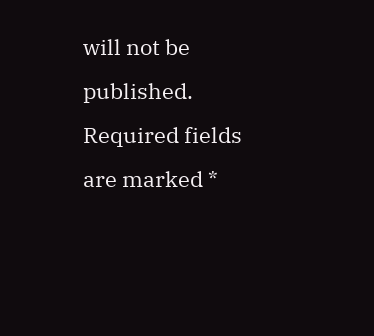will not be published. Required fields are marked *